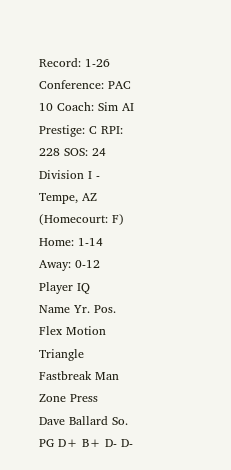Record: 1-26 Conference: PAC 10 Coach: Sim AI Prestige: C RPI: 228 SOS: 24
Division I - Tempe, AZ (Homecourt: F)
Home: 1-14 Away: 0-12
Player IQ
Name Yr. Pos. Flex Motion Triangle Fastbreak Man Zone Press
Dave Ballard So. PG D+ B+ D- D-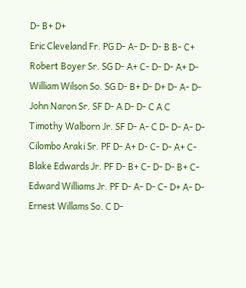D- B+ D+
Eric Cleveland Fr. PG D- A- D- D- B B- C+
Robert Boyer Sr. SG D- A+ C- D- D- A+ D-
William Wilson So. SG D- B+ D- D+ D- A- D-
John Naron Sr. SF D- A D- D- C A C
Timothy Walborn Jr. SF D- A- C D- D- A- D-
Cilombo Araki Sr. PF D- A+ D- C- D- A+ C-
Blake Edwards Jr. PF D- B+ C- D- D- B+ C-
Edward Williams Jr. PF D- A- D- C- D+ A- D-
Ernest Willams So. C D-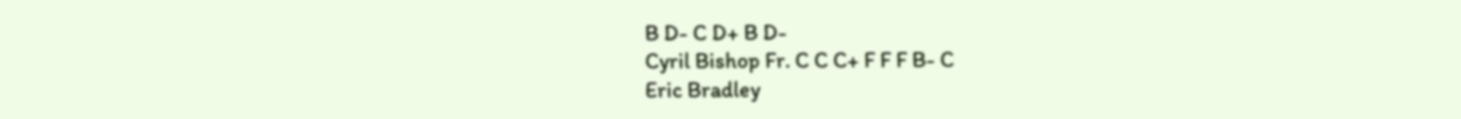B D- C D+ B D-
Cyril Bishop Fr. C C C+ F F F B- C
Eric Bradley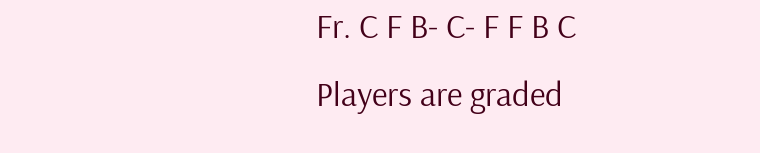Fr. C F B- C- F F B C
Players are graded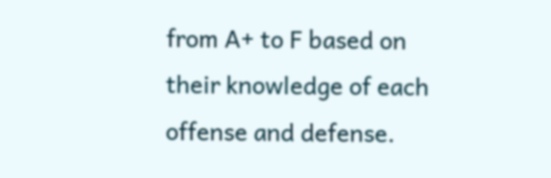from A+ to F based on their knowledge of each offense and defense.